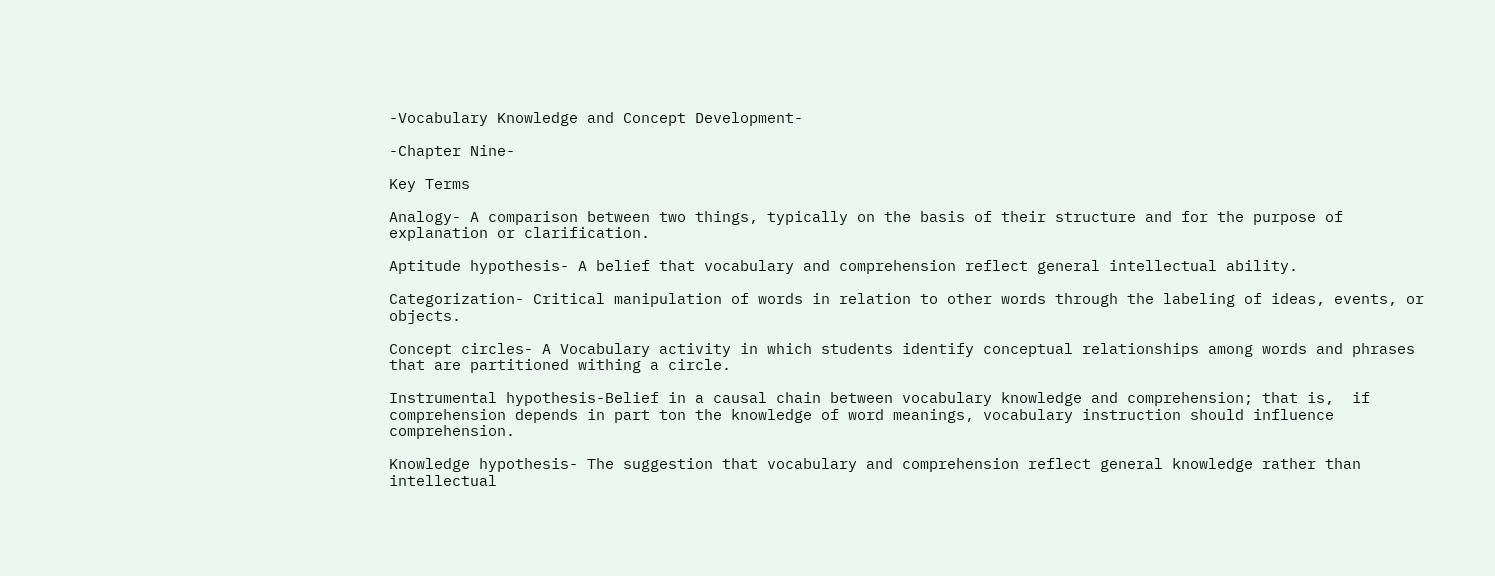-Vocabulary Knowledge and Concept Development-

-Chapter Nine-

Key Terms

Analogy- A comparison between two things, typically on the basis of their structure and for the purpose of explanation or clarification.

Aptitude hypothesis- A belief that vocabulary and comprehension reflect general intellectual ability.

Categorization- Critical manipulation of words in relation to other words through the labeling of ideas, events, or objects.

Concept circles- A Vocabulary activity in which students identify conceptual relationships among words and phrases that are partitioned withing a circle.

Instrumental hypothesis-Belief in a causal chain between vocabulary knowledge and comprehension; that is,  if comprehension depends in part ton the knowledge of word meanings, vocabulary instruction should influence comprehension.

Knowledge hypothesis- The suggestion that vocabulary and comprehension reflect general knowledge rather than intellectual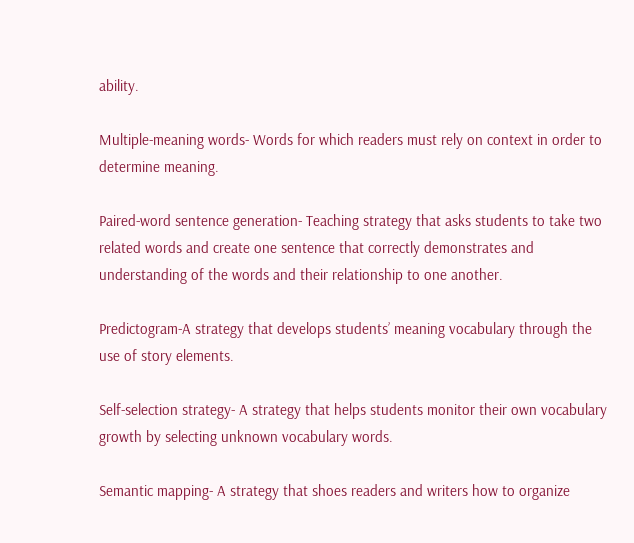ability.

Multiple-meaning words- Words for which readers must rely on context in order to determine meaning.

Paired-word sentence generation- Teaching strategy that asks students to take two related words and create one sentence that correctly demonstrates and understanding of the words and their relationship to one another.

Predictogram-A strategy that develops students’ meaning vocabulary through the use of story elements.

Self-selection strategy- A strategy that helps students monitor their own vocabulary growth by selecting unknown vocabulary words.

Semantic mapping- A strategy that shoes readers and writers how to organize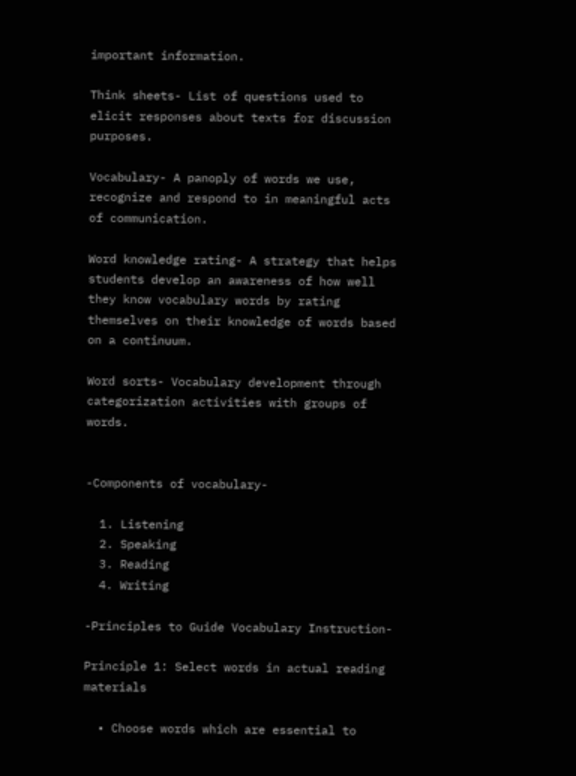important information.

Think sheets- List of questions used to elicit responses about texts for discussion purposes.

Vocabulary- A panoply of words we use, recognize and respond to in meaningful acts of communication.

Word knowledge rating- A strategy that helps students develop an awareness of how well they know vocabulary words by rating themselves on their knowledge of words based on a continuum.

Word sorts- Vocabulary development through categorization activities with groups of words.


-Components of vocabulary-

  1. Listening
  2. Speaking
  3. Reading
  4. Writing

-Principles to Guide Vocabulary Instruction-

Principle 1: Select words in actual reading materials

  • Choose words which are essential to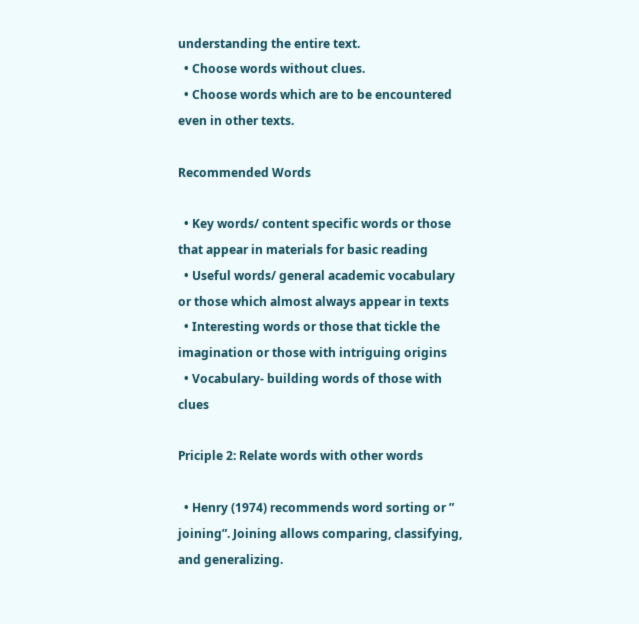understanding the entire text.
  • Choose words without clues.
  • Choose words which are to be encountered even in other texts.

Recommended Words

  • Key words/ content specific words or those that appear in materials for basic reading
  • Useful words/ general academic vocabulary or those which almost always appear in texts
  • Interesting words or those that tickle the imagination or those with intriguing origins
  • Vocabulary- building words of those with clues

Priciple 2: Relate words with other words

  • Henry (1974) recommends word sorting or ” joining”. Joining allows comparing, classifying, and generalizing.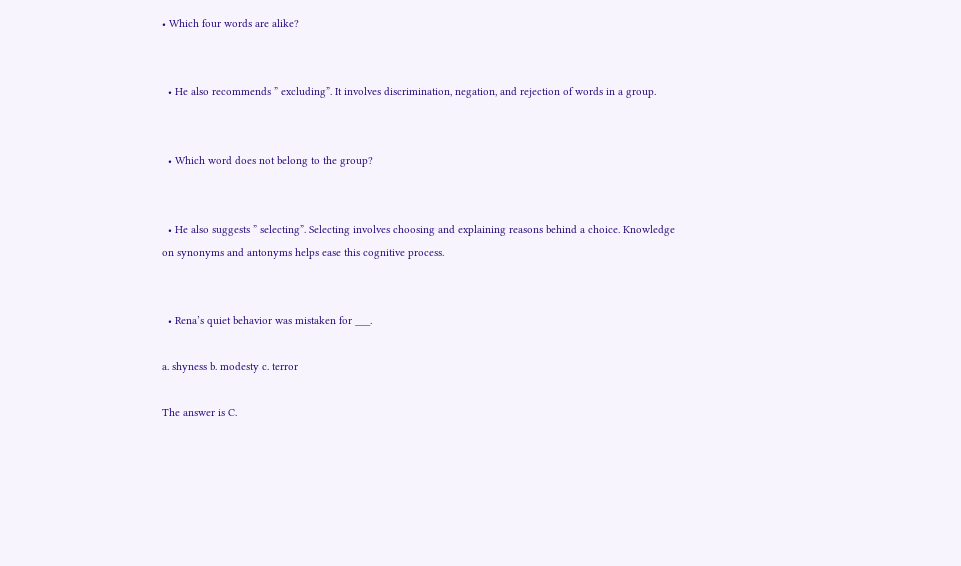• Which four words are alike?


  • He also recommends ” excluding”. It involves discrimination, negation, and rejection of words in a group.


  • Which word does not belong to the group?


  • He also suggests ” selecting”. Selecting involves choosing and explaining reasons behind a choice. Knowledge on synonyms and antonyms helps ease this cognitive process.


  • Rena’s quiet behavior was mistaken for ___.

a. shyness b. modesty c. terror

The answer is C.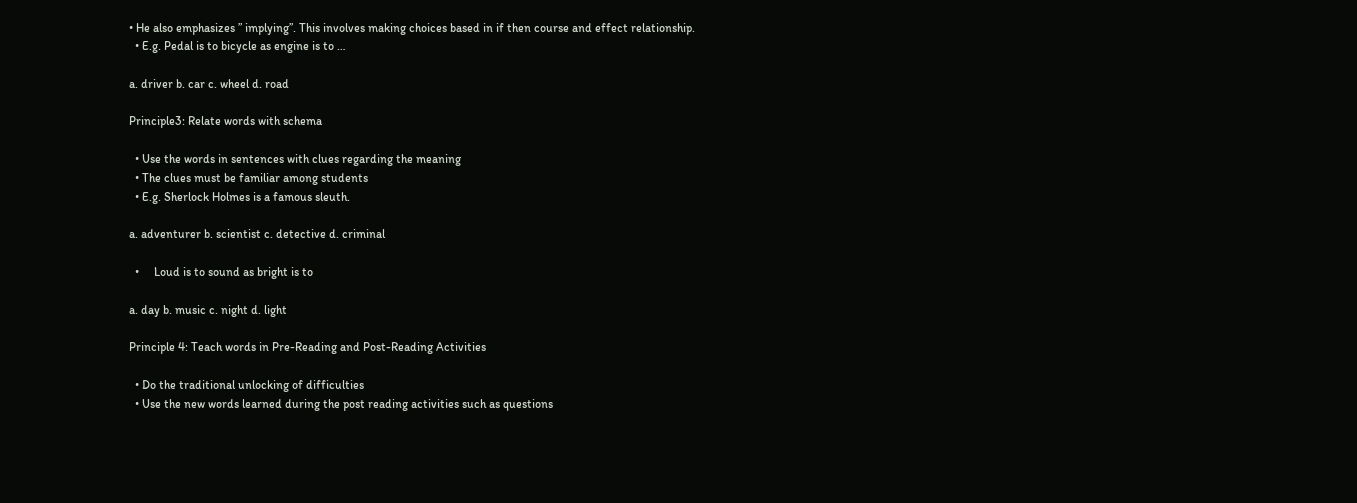• He also emphasizes ” implying”. This involves making choices based in if then course and effect relationship.
  • E.g. Pedal is to bicycle as engine is to …

a. driver b. car c. wheel d. road

Principle3: Relate words with schema

  • Use the words in sentences with clues regarding the meaning
  • The clues must be familiar among students
  • E.g. Sherlock Holmes is a famous sleuth.

a. adventurer b. scientist c. detective d. criminal

  •     Loud is to sound as bright is to

a. day b. music c. night d. light

Principle 4: Teach words in Pre-Reading and Post-Reading Activities

  • Do the traditional unlocking of difficulties
  • Use the new words learned during the post reading activities such as questions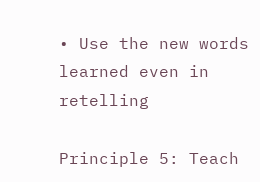• Use the new words learned even in retelling

Principle 5: Teach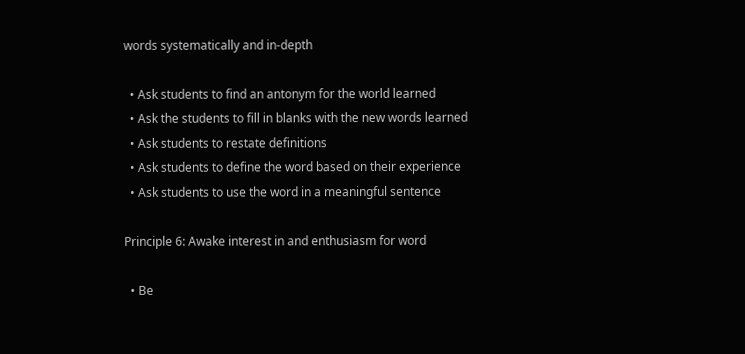words systematically and in-depth

  • Ask students to find an antonym for the world learned
  • Ask the students to fill in blanks with the new words learned
  • Ask students to restate definitions
  • Ask students to define the word based on their experience
  • Ask students to use the word in a meaningful sentence

Principle 6: Awake interest in and enthusiasm for word

  • Be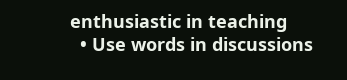enthusiastic in teaching
  • Use words in discussions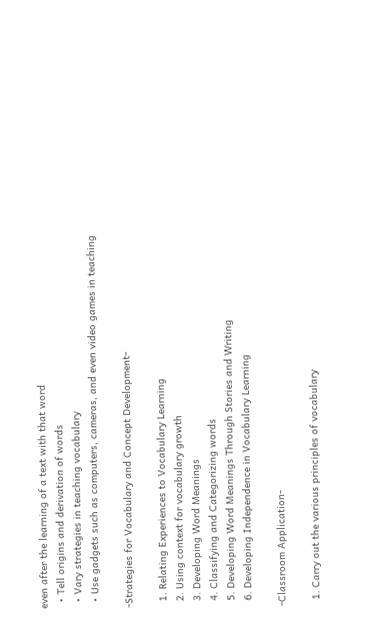even after the learning of a text with that word
  • Tell origins and derivation of words
  • Vary strategies in teaching vocabulary
  • Use gadgets such as computers, cameras, and even video games in teaching

-Strategies for Vocabulary and Concept Development-

  1. Relating Experiences to Vocabulary Learning
  2. Using context for vocabulary growth
  3. Developing Word Meanings
  4. Classifying and Categorizing words
  5. Developing Word Meanings Through Stories and Writing
  6. Developing Independence in Vocabulary Learning

-Classroom Application-

  1. Carry out the various principles of vocabulary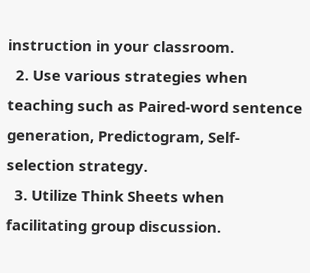instruction in your classroom.
  2. Use various strategies when teaching such as Paired-word sentence generation, Predictogram, Self-selection strategy.
  3. Utilize Think Sheets when facilitating group discussion.